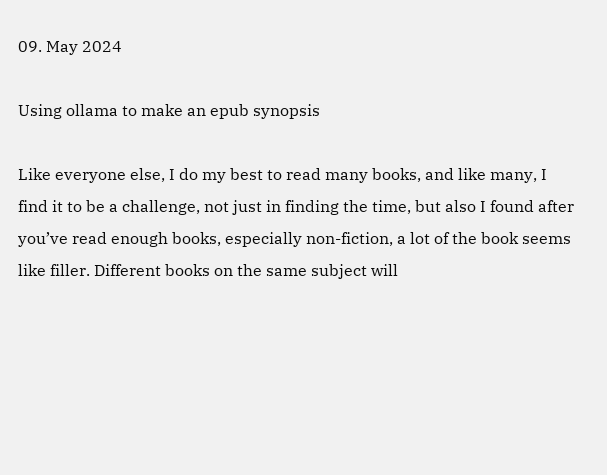09. May 2024

Using ollama to make an epub synopsis

Like everyone else, I do my best to read many books, and like many, I find it to be a challenge, not just in finding the time, but also I found after you’ve read enough books, especially non-fiction, a lot of the book seems like filler. Different books on the same subject will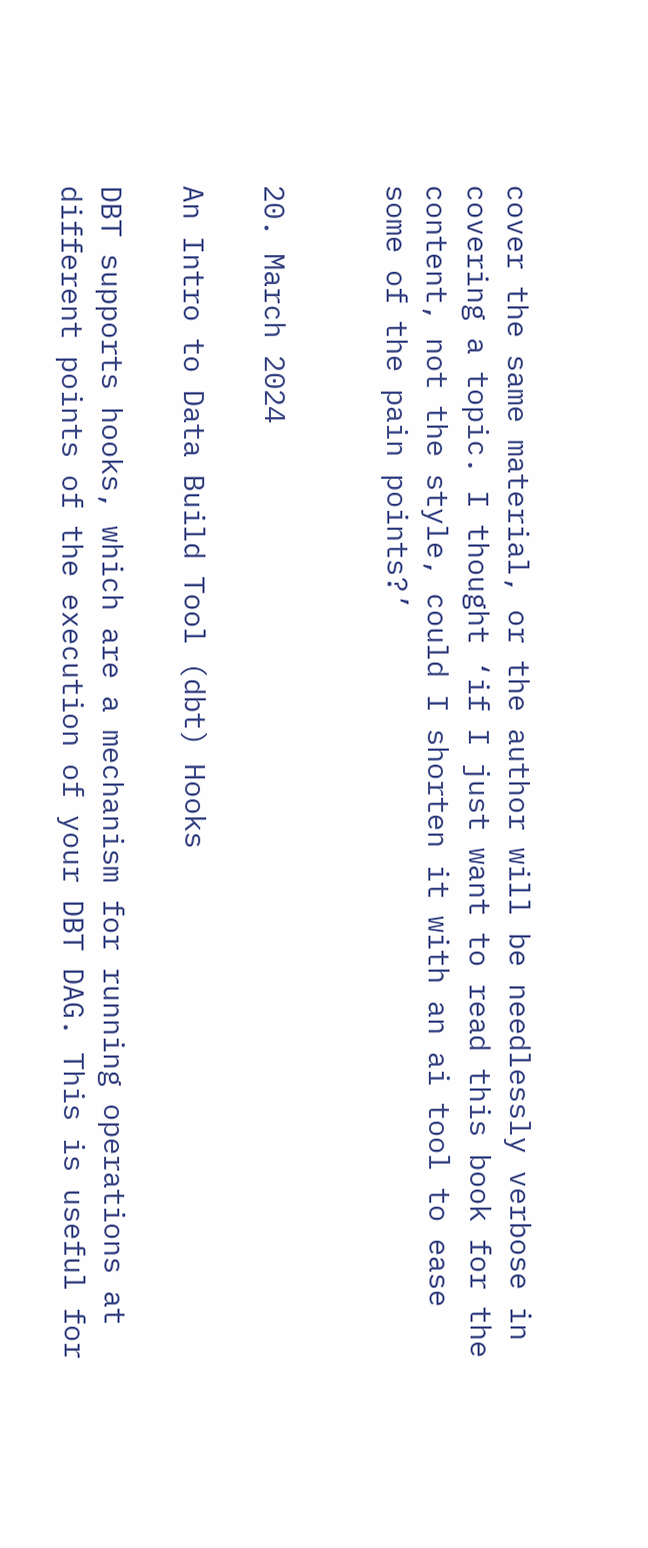cover the same material, or the author will be needlessly verbose in covering a topic. I thought ‘if I just want to read this book for the content, not the style, could I shorten it with an ai tool to ease some of the pain points?’


20. March 2024

An Intro to Data Build Tool (dbt) Hooks

DBT supports hooks, which are a mechanism for running operations at different points of the execution of your DBT DAG. This is useful for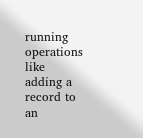running operations like adding a record to an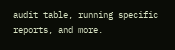audit table, running specific reports, and more.